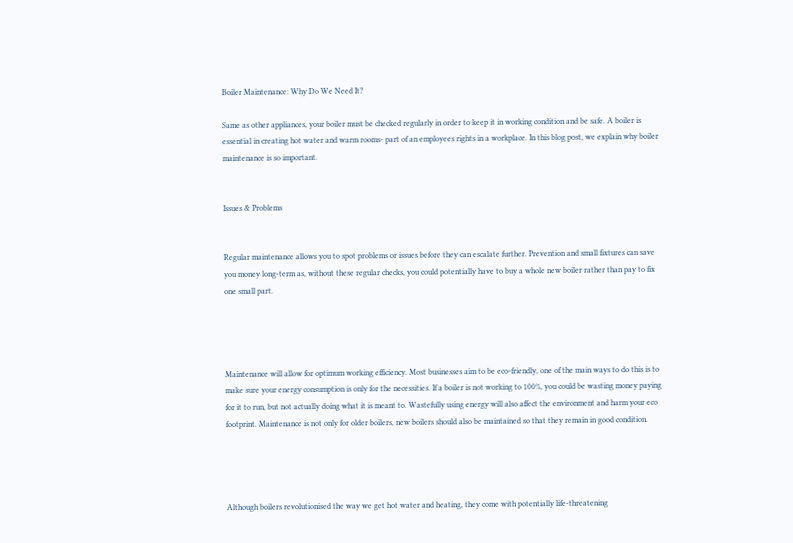Boiler Maintenance: Why Do We Need It?

Same as other appliances, your boiler must be checked regularly in order to keep it in working condition and be safe. A boiler is essential in creating hot water and warm rooms- part of an employees rights in a workplace. In this blog post, we explain why boiler maintenance is so important.


Issues & Problems


Regular maintenance allows you to spot problems or issues before they can escalate further. Prevention and small fixtures can save you money long-term as, without these regular checks, you could potentially have to buy a whole new boiler rather than pay to fix one small part.




Maintenance will allow for optimum working efficiency. Most businesses aim to be eco-friendly, one of the main ways to do this is to make sure your energy consumption is only for the necessities. If a boiler is not working to 100%, you could be wasting money paying for it to run, but not actually doing what it is meant to. Wastefully using energy will also affect the environment and harm your eco footprint. Maintenance is not only for older boilers, new boilers should also be maintained so that they remain in good condition.




Although boilers revolutionised the way we get hot water and heating, they come with potentially life-threatening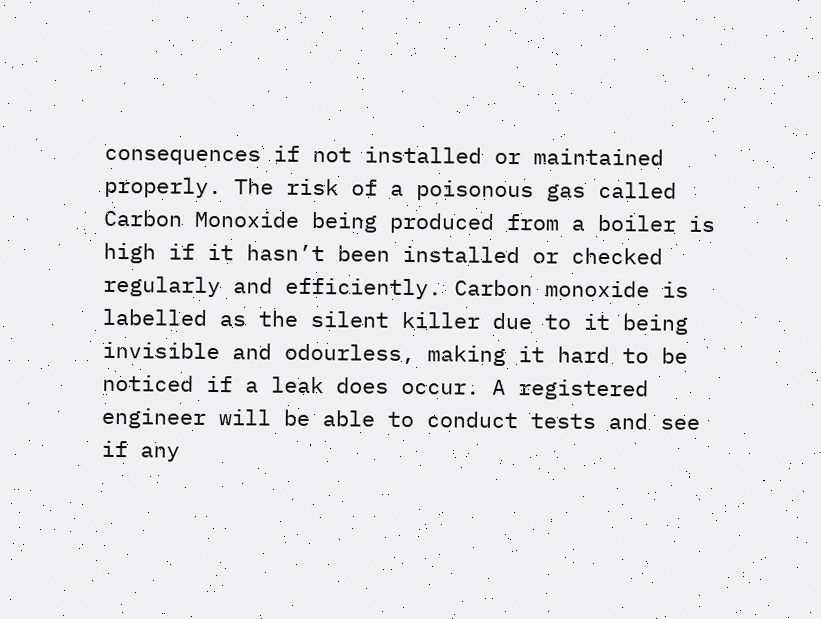consequences if not installed or maintained properly. The risk of a poisonous gas called Carbon Monoxide being produced from a boiler is high if it hasn’t been installed or checked regularly and efficiently. Carbon monoxide is labelled as the silent killer due to it being invisible and odourless, making it hard to be noticed if a leak does occur. A registered engineer will be able to conduct tests and see if any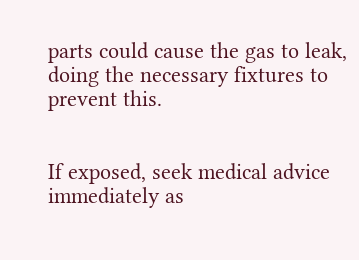parts could cause the gas to leak, doing the necessary fixtures to prevent this.


If exposed, seek medical advice immediately as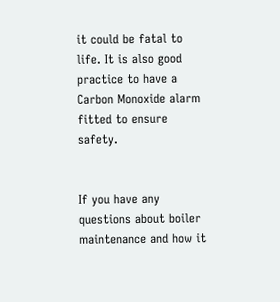it could be fatal to life. It is also good practice to have a Carbon Monoxide alarm fitted to ensure safety.


If you have any questions about boiler maintenance and how it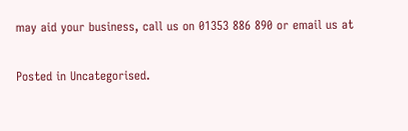may aid your business, call us on 01353 886 890 or email us at

Posted in Uncategorised.